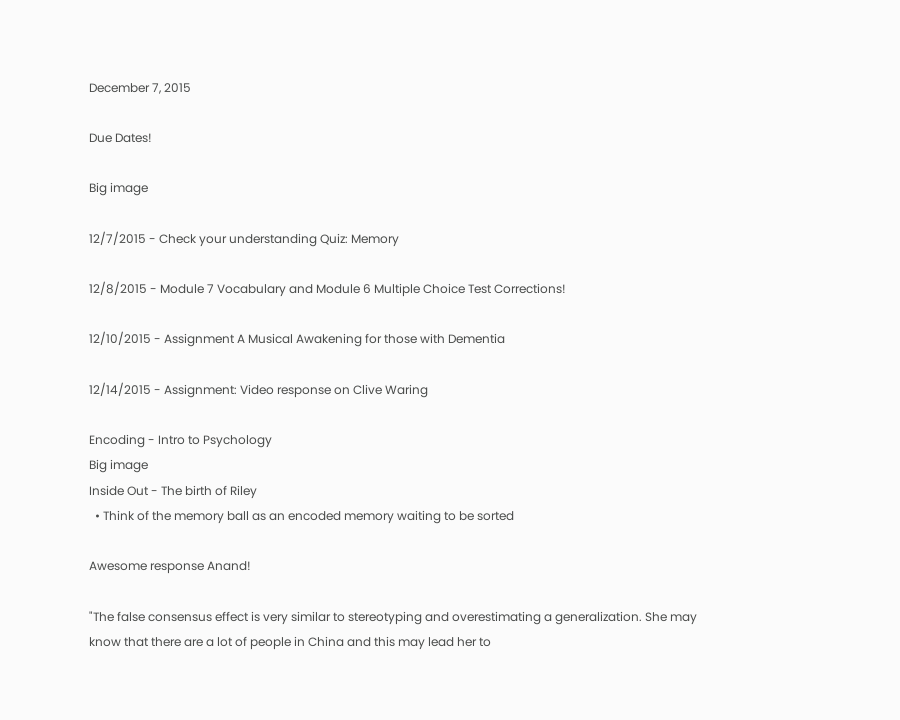December 7, 2015

Due Dates!

Big image

12/7/2015 - Check your understanding Quiz: Memory

12/8/2015 - Module 7 Vocabulary and Module 6 Multiple Choice Test Corrections!

12/10/2015 - Assignment A Musical Awakening for those with Dementia

12/14/2015 - Assignment: Video response on Clive Waring

Encoding - Intro to Psychology
Big image
Inside Out - The birth of Riley
  • Think of the memory ball as an encoded memory waiting to be sorted

Awesome response Anand!

"The false consensus effect is very similar to stereotyping and overestimating a generalization. She may know that there are a lot of people in China and this may lead her to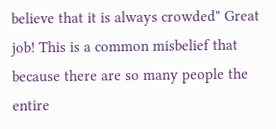believe that it is always crowded" Great job! This is a common misbelief that because there are so many people the entire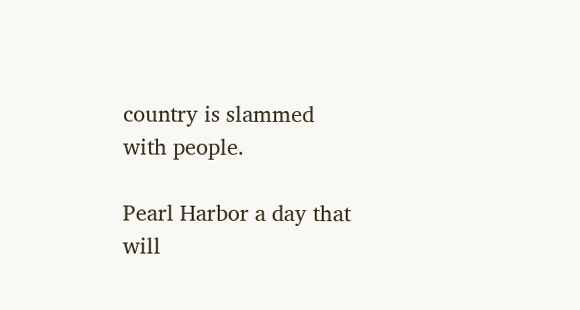country is slammed with people.

Pearl Harbor a day that will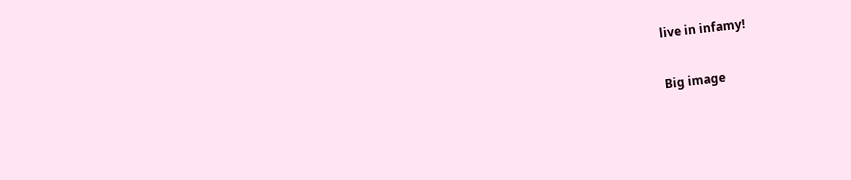live in infamy!

Big image